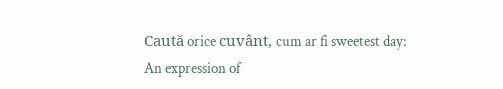Caută orice cuvânt, cum ar fi sweetest day:
An expression of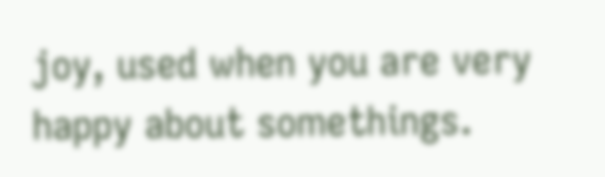joy, used when you are very happy about somethings.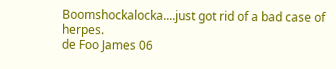Boomshockalocka....just got rid of a bad case of herpes.
de Foo James 06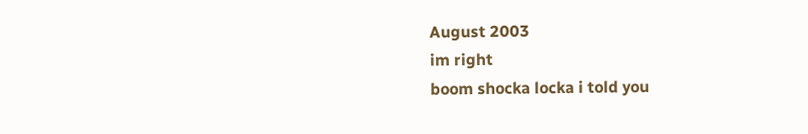August 2003
im right
boom shocka locka i told you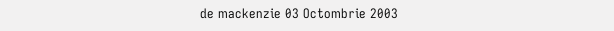de mackenzie 03 Octombrie 2003